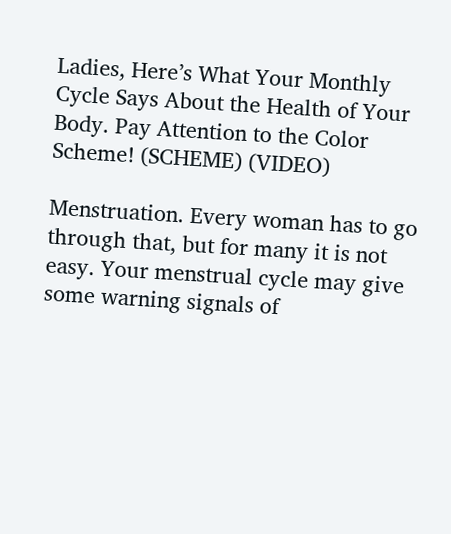Ladies, Here’s What Your Monthly Cycle Says About the Health of Your Body. Pay Attention to the Color Scheme! (SCHEME) (VIDEO)

Menstruation. Every woman has to go through that, but for many it is not easy. Your menstrual cycle may give some warning signals of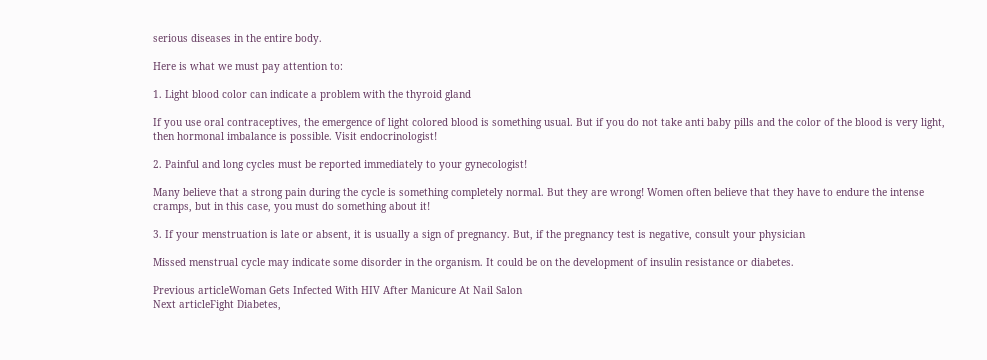serious diseases in the entire body.

Here is what we must pay attention to:

1. Light blood color can indicate a problem with the thyroid gland

If you use oral contraceptives, the emergence of light colored blood is something usual. But if you do not take anti baby pills and the color of the blood is very light, then hormonal imbalance is possible. Visit endocrinologist!

2. Painful and long cycles must be reported immediately to your gynecologist!

Many believe that a strong pain during the cycle is something completely normal. But they are wrong! Women often believe that they have to endure the intense cramps, but in this case, you must do something about it!

3. If your menstruation is late or absent, it is usually a sign of pregnancy. But, if the pregnancy test is negative, consult your physician

Missed menstrual cycle may indicate some disorder in the organism. It could be on the development of insulin resistance or diabetes.

Previous articleWoman Gets Infected With HIV After Manicure At Nail Salon
Next articleFight Diabetes,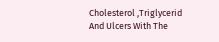Cholesterol ,Triglycerid And Ulcers With The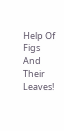Help Of Figs And Their Leaves!